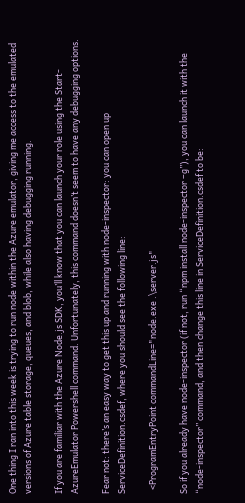One thing I ran into this week is trying to run node within the Azure emulator, giving me access to the emulated versions of Azure table storage, queues, and blob, while also having debugging running.

If you are familiar with the Azure Node.js SDK, you’ll know that you can launch your role using the Start-AzureEmulator Powershell command. Unfortunately, this command doesn’t seem to have any debugging options.

Fear not: there’s an easy way to get this up and running with node-inspector: you can open up ServiceDefinition.csdef, where you should see the following line:

  <ProgramEntryPoint commandLine="node.exe .\server.js"

So if you already have node-inspector (if not, run “npm install node-inspector –g”), you can launch it with the “node-inspector” command, and then change this line in ServiceDefinition.csdef to be: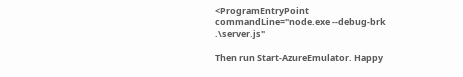<ProgramEntryPoint commandLine="node.exe --debug-brk .\server.js"

Then run Start-AzureEmulator. Happy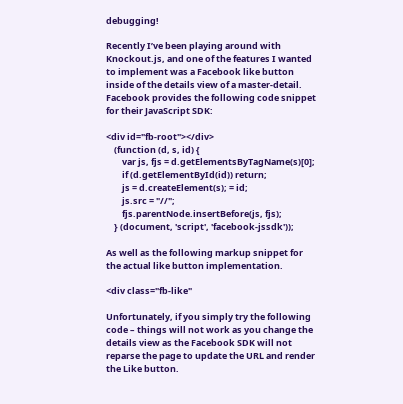debugging!

Recently I’ve been playing around with Knockout.js, and one of the features I wanted to implement was a Facebook like button inside of the details view of a master-detail. Facebook provides the following code snippet for their JavaScript SDK:

<div id="fb-root"></div>
    (function (d, s, id) {
        var js, fjs = d.getElementsByTagName(s)[0];
        if (d.getElementById(id)) return;
        js = d.createElement(s); = id;
        js.src = "//";
        fjs.parentNode.insertBefore(js, fjs);
    } (document, 'script', 'facebook-jssdk'));

As well as the following markup snippet for the actual like button implementation.

<div class="fb-like"

Unfortunately, if you simply try the following code – things will not work as you change the details view as the Facebook SDK will not reparse the page to update the URL and render the Like button.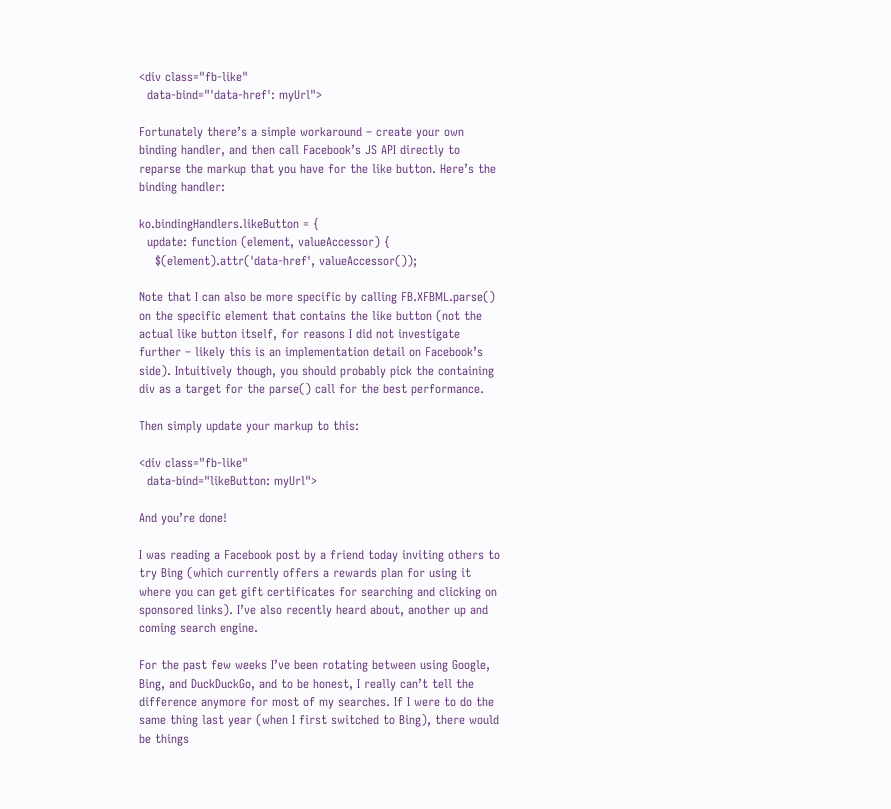<div class="fb-like"
  data-bind="'data-href': myUrl">

Fortunately there’s a simple workaround – create your own binding handler, and then call Facebook’s JS API directly to reparse the markup that you have for the like button. Here’s the binding handler:

ko.bindingHandlers.likeButton = {
  update: function (element, valueAccessor) {
    $(element).attr('data-href', valueAccessor());

Note that I can also be more specific by calling FB.XFBML.parse() on the specific element that contains the like button (not the actual like button itself, for reasons I did not investigate further – likely this is an implementation detail on Facebook’s side). Intuitively though, you should probably pick the containing div as a target for the parse() call for the best performance.

Then simply update your markup to this:

<div class="fb-like"
  data-bind="likeButton: myUrl">

And you’re done!

I was reading a Facebook post by a friend today inviting others to try Bing (which currently offers a rewards plan for using it where you can get gift certificates for searching and clicking on sponsored links). I’ve also recently heard about, another up and coming search engine.

For the past few weeks I’ve been rotating between using Google, Bing, and DuckDuckGo, and to be honest, I really can’t tell the difference anymore for most of my searches. If I were to do the same thing last year (when I first switched to Bing), there would be things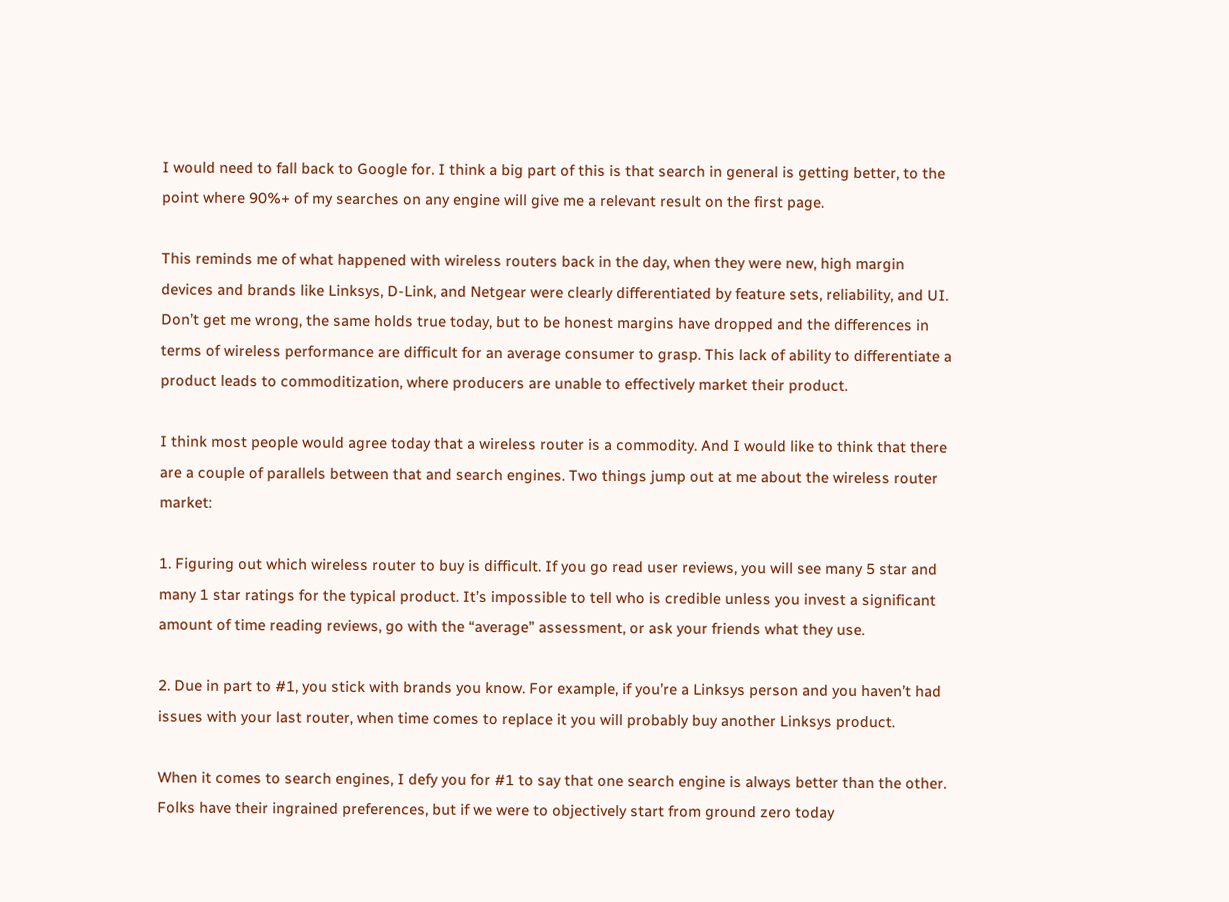I would need to fall back to Google for. I think a big part of this is that search in general is getting better, to the point where 90%+ of my searches on any engine will give me a relevant result on the first page.

This reminds me of what happened with wireless routers back in the day, when they were new, high margin devices and brands like Linksys, D-Link, and Netgear were clearly differentiated by feature sets, reliability, and UI. Don’t get me wrong, the same holds true today, but to be honest margins have dropped and the differences in terms of wireless performance are difficult for an average consumer to grasp. This lack of ability to differentiate a product leads to commoditization, where producers are unable to effectively market their product.

I think most people would agree today that a wireless router is a commodity. And I would like to think that there are a couple of parallels between that and search engines. Two things jump out at me about the wireless router market:

1. Figuring out which wireless router to buy is difficult. If you go read user reviews, you will see many 5 star and many 1 star ratings for the typical product. It’s impossible to tell who is credible unless you invest a significant amount of time reading reviews, go with the “average” assessment, or ask your friends what they use.

2. Due in part to #1, you stick with brands you know. For example, if you’re a Linksys person and you haven’t had issues with your last router, when time comes to replace it you will probably buy another Linksys product.

When it comes to search engines, I defy you for #1 to say that one search engine is always better than the other. Folks have their ingrained preferences, but if we were to objectively start from ground zero today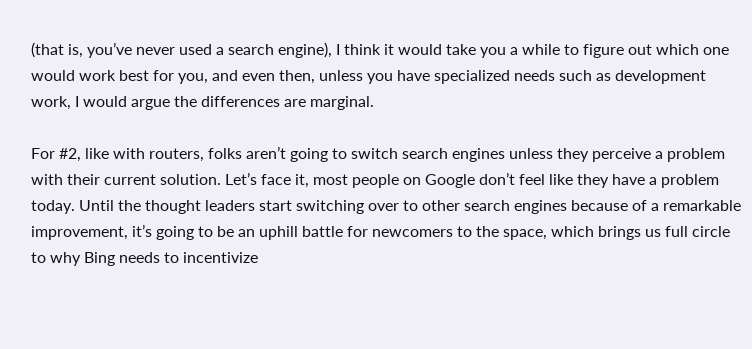(that is, you’ve never used a search engine), I think it would take you a while to figure out which one would work best for you, and even then, unless you have specialized needs such as development work, I would argue the differences are marginal.

For #2, like with routers, folks aren’t going to switch search engines unless they perceive a problem with their current solution. Let’s face it, most people on Google don’t feel like they have a problem today. Until the thought leaders start switching over to other search engines because of a remarkable improvement, it’s going to be an uphill battle for newcomers to the space, which brings us full circle to why Bing needs to incentivize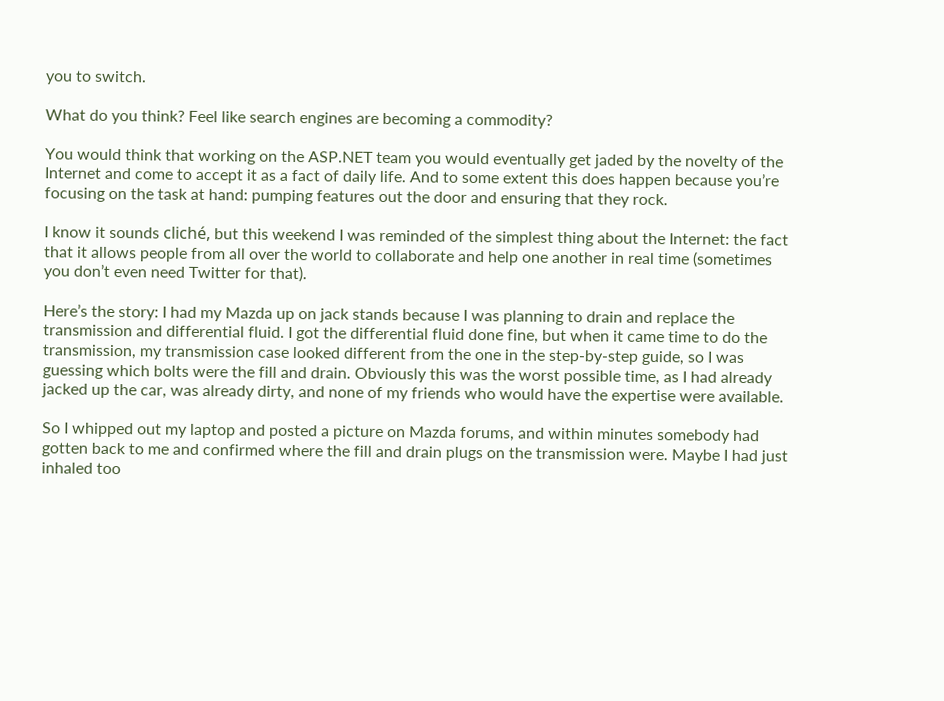you to switch.

What do you think? Feel like search engines are becoming a commodity?

You would think that working on the ASP.NET team you would eventually get jaded by the novelty of the Internet and come to accept it as a fact of daily life. And to some extent this does happen because you’re focusing on the task at hand: pumping features out the door and ensuring that they rock.

I know it sounds cliché, but this weekend I was reminded of the simplest thing about the Internet: the fact that it allows people from all over the world to collaborate and help one another in real time (sometimes you don’t even need Twitter for that).

Here’s the story: I had my Mazda up on jack stands because I was planning to drain and replace the transmission and differential fluid. I got the differential fluid done fine, but when it came time to do the transmission, my transmission case looked different from the one in the step-by-step guide, so I was guessing which bolts were the fill and drain. Obviously this was the worst possible time, as I had already jacked up the car, was already dirty, and none of my friends who would have the expertise were available.

So I whipped out my laptop and posted a picture on Mazda forums, and within minutes somebody had gotten back to me and confirmed where the fill and drain plugs on the transmission were. Maybe I had just inhaled too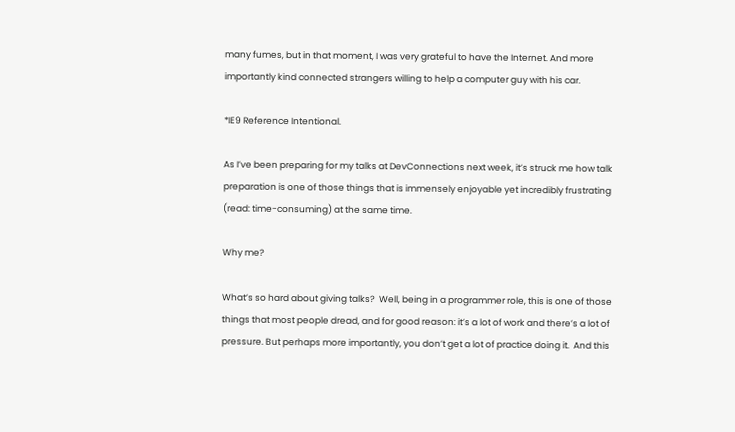many fumes, but in that moment, I was very grateful to have the Internet. And more importantly kind connected strangers willing to help a computer guy with his car.

*IE9 Reference Intentional.

As I’ve been preparing for my talks at DevConnections next week, it’s struck me how talk preparation is one of those things that is immensely enjoyable yet incredibly frustrating (read: time-consuming) at the same time.

Why me?

What’s so hard about giving talks?  Well, being in a programmer role, this is one of those things that most people dread, and for good reason: it’s a lot of work and there’s a lot of pressure. But perhaps more importantly, you don’t get a lot of practice doing it.  And this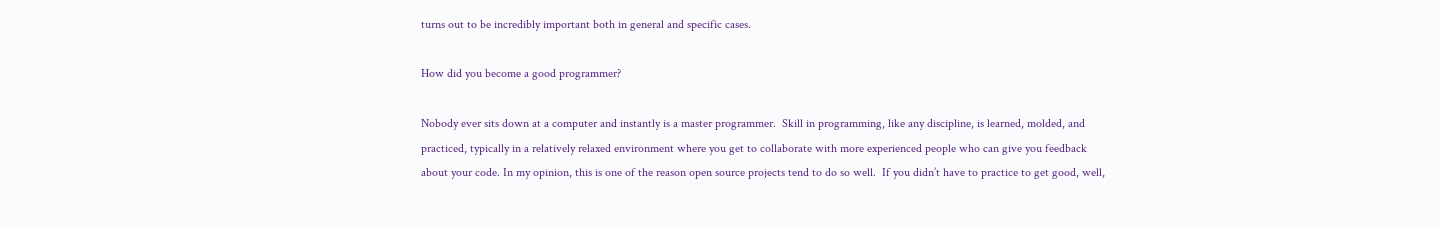turns out to be incredibly important both in general and specific cases.

How did you become a good programmer?

Nobody ever sits down at a computer and instantly is a master programmer.  Skill in programming, like any discipline, is learned, molded, and practiced, typically in a relatively relaxed environment where you get to collaborate with more experienced people who can give you feedback about your code. In my opinion, this is one of the reason open source projects tend to do so well.  If you didn’t have to practice to get good, well,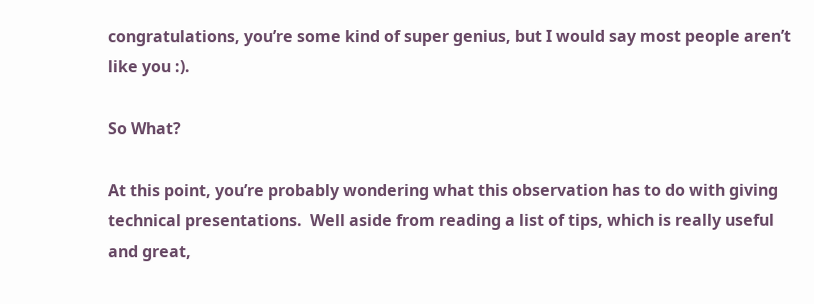congratulations, you’re some kind of super genius, but I would say most people aren’t like you :).

So What?

At this point, you’re probably wondering what this observation has to do with giving technical presentations.  Well aside from reading a list of tips, which is really useful and great,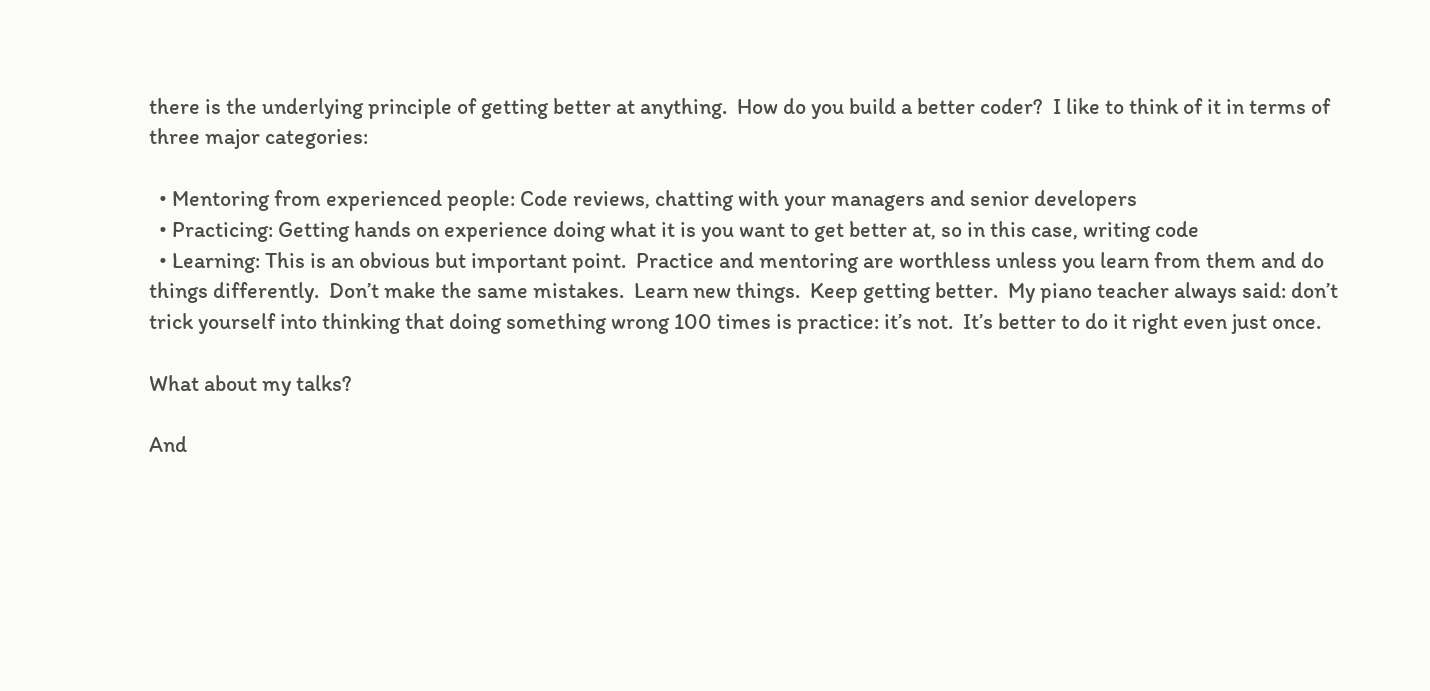there is the underlying principle of getting better at anything.  How do you build a better coder?  I like to think of it in terms of three major categories:

  • Mentoring from experienced people: Code reviews, chatting with your managers and senior developers
  • Practicing: Getting hands on experience doing what it is you want to get better at, so in this case, writing code
  • Learning: This is an obvious but important point.  Practice and mentoring are worthless unless you learn from them and do things differently.  Don’t make the same mistakes.  Learn new things.  Keep getting better.  My piano teacher always said: don’t trick yourself into thinking that doing something wrong 100 times is practice: it’s not.  It’s better to do it right even just once.

What about my talks?

And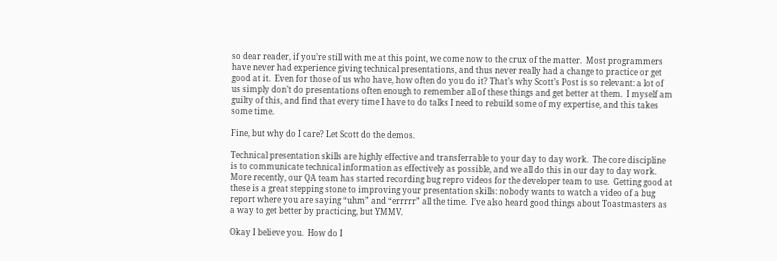so dear reader, if you’re still with me at this point, we come now to the crux of the matter.  Most programmers have never had experience giving technical presentations, and thus never really had a change to practice or get good at it.  Even for those of us who have, how often do you do it? That’s why Scott’s Post is so relevant: a lot of us simply don’t do presentations often enough to remember all of these things and get better at them.  I myself am guilty of this, and find that every time I have to do talks I need to rebuild some of my expertise, and this takes some time.

Fine, but why do I care? Let Scott do the demos.

Technical presentation skills are highly effective and transferrable to your day to day work.  The core discipline is to communicate technical information as effectively as possible, and we all do this in our day to day work.  More recently, our QA team has started recording bug repro videos for the developer team to use.  Getting good at these is a great stepping stone to improving your presentation skills: nobody wants to watch a video of a bug report where you are saying “uhm” and “errrrr” all the time.  I’ve also heard good things about Toastmasters as a way to get better by practicing, but YMMV.

Okay I believe you.  How do I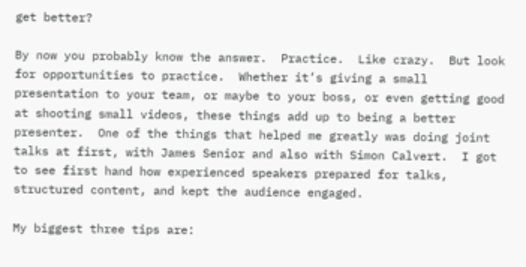get better?

By now you probably know the answer.  Practice.  Like crazy.  But look for opportunities to practice.  Whether it’s giving a small presentation to your team, or maybe to your boss, or even getting good at shooting small videos, these things add up to being a better presenter.  One of the things that helped me greatly was doing joint talks at first, with James Senior and also with Simon Calvert.  I got to see first hand how experienced speakers prepared for talks, structured content, and kept the audience engaged.

My biggest three tips are: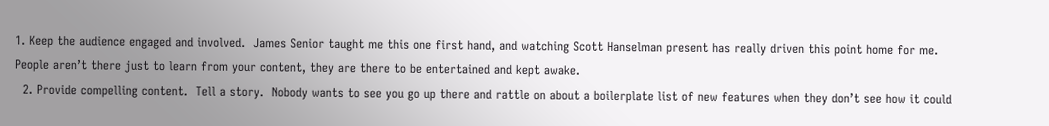1. Keep the audience engaged and involved.  James Senior taught me this one first hand, and watching Scott Hanselman present has really driven this point home for me.  People aren’t there just to learn from your content, they are there to be entertained and kept awake.
  2. Provide compelling content.  Tell a story.  Nobody wants to see you go up there and rattle on about a boilerplate list of new features when they don’t see how it could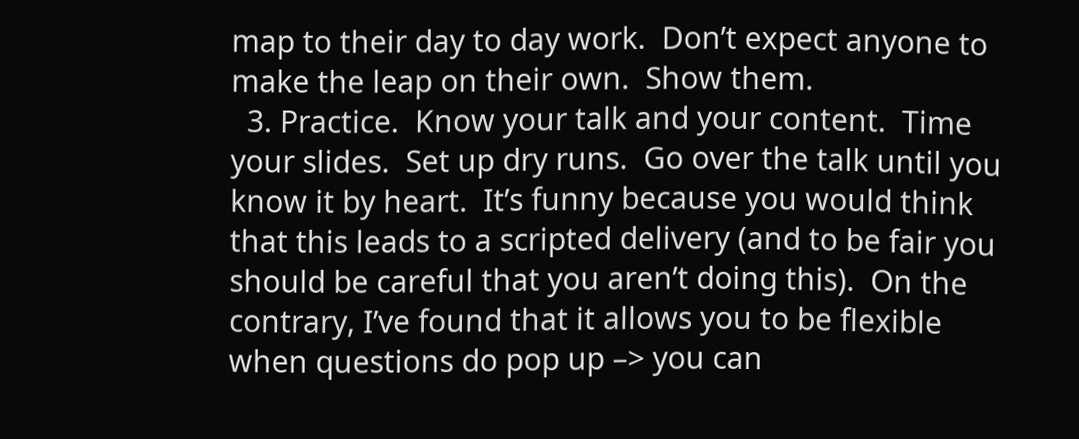map to their day to day work.  Don’t expect anyone to make the leap on their own.  Show them.
  3. Practice.  Know your talk and your content.  Time your slides.  Set up dry runs.  Go over the talk until you know it by heart.  It’s funny because you would think that this leads to a scripted delivery (and to be fair you should be careful that you aren’t doing this).  On the contrary, I’ve found that it allows you to be flexible when questions do pop up –> you can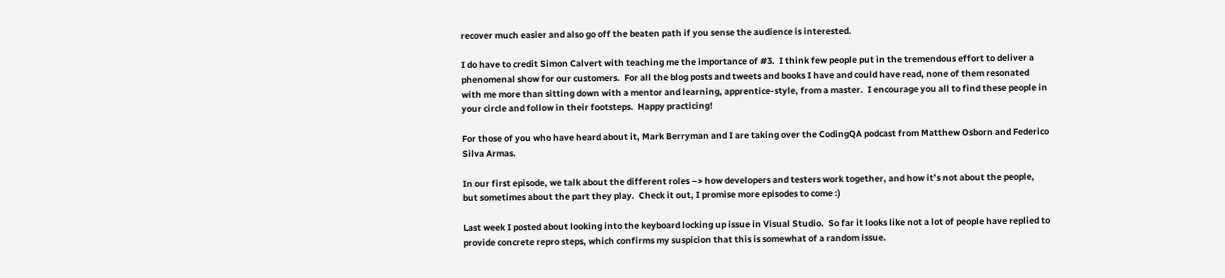recover much easier and also go off the beaten path if you sense the audience is interested.

I do have to credit Simon Calvert with teaching me the importance of #3.  I think few people put in the tremendous effort to deliver a phenomenal show for our customers.  For all the blog posts and tweets and books I have and could have read, none of them resonated with me more than sitting down with a mentor and learning, apprentice-style, from a master.  I encourage you all to find these people in your circle and follow in their footsteps.  Happy practicing!

For those of you who have heard about it, Mark Berryman and I are taking over the CodingQA podcast from Matthew Osborn and Federico Silva Armas.

In our first episode, we talk about the different roles –> how developers and testers work together, and how it’s not about the people, but sometimes about the part they play.  Check it out, I promise more episodes to come :)

Last week I posted about looking into the keyboard locking up issue in Visual Studio.  So far it looks like not a lot of people have replied to provide concrete repro steps, which confirms my suspicion that this is somewhat of a random issue.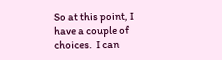So at this point, I have a couple of choices.  I can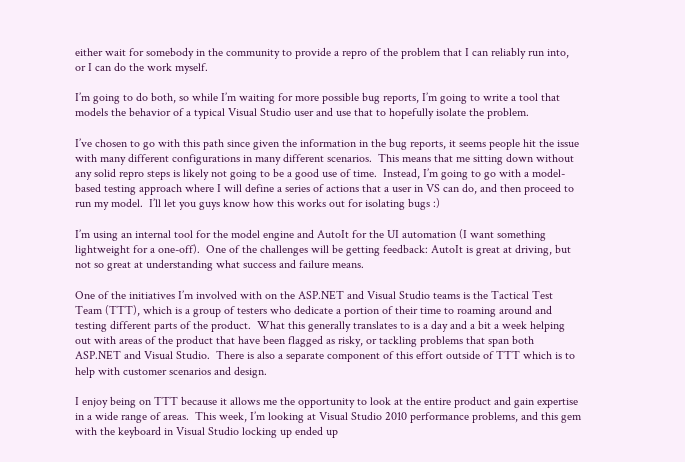either wait for somebody in the community to provide a repro of the problem that I can reliably run into, or I can do the work myself.

I’m going to do both, so while I’m waiting for more possible bug reports, I’m going to write a tool that models the behavior of a typical Visual Studio user and use that to hopefully isolate the problem.

I’ve chosen to go with this path since given the information in the bug reports, it seems people hit the issue with many different configurations in many different scenarios.  This means that me sitting down without any solid repro steps is likely not going to be a good use of time.  Instead, I’m going to go with a model-based testing approach where I will define a series of actions that a user in VS can do, and then proceed to run my model.  I’ll let you guys know how this works out for isolating bugs :)

I’m using an internal tool for the model engine and AutoIt for the UI automation (I want something lightweight for a one-off).  One of the challenges will be getting feedback: AutoIt is great at driving, but not so great at understanding what success and failure means.

One of the initiatives I’m involved with on the ASP.NET and Visual Studio teams is the Tactical Test Team (TTT), which is a group of testers who dedicate a portion of their time to roaming around and testing different parts of the product.  What this generally translates to is a day and a bit a week helping out with areas of the product that have been flagged as risky, or tackling problems that span both ASP.NET and Visual Studio.  There is also a separate component of this effort outside of TTT which is to help with customer scenarios and design.

I enjoy being on TTT because it allows me the opportunity to look at the entire product and gain expertise in a wide range of areas.  This week, I’m looking at Visual Studio 2010 performance problems, and this gem with the keyboard in Visual Studio locking up ended up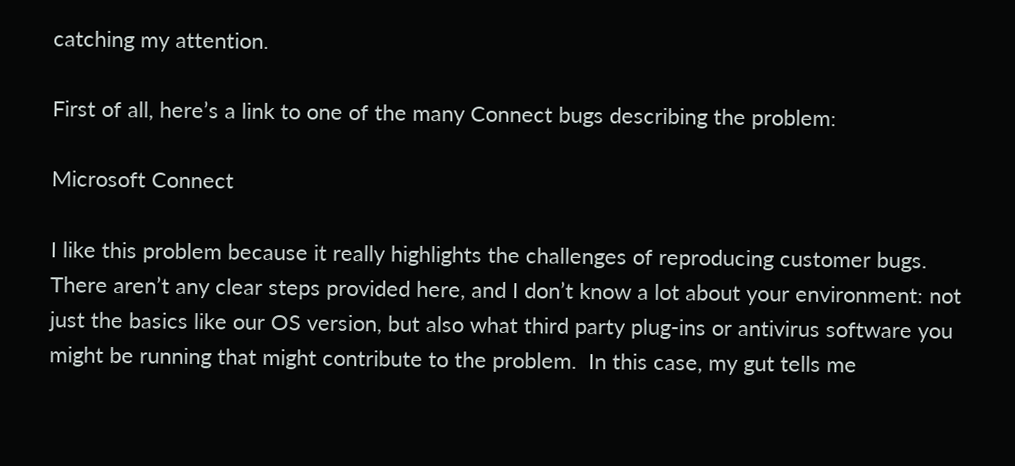catching my attention.

First of all, here’s a link to one of the many Connect bugs describing the problem:

Microsoft Connect

I like this problem because it really highlights the challenges of reproducing customer bugs.  There aren’t any clear steps provided here, and I don’t know a lot about your environment: not just the basics like our OS version, but also what third party plug-ins or antivirus software you might be running that might contribute to the problem.  In this case, my gut tells me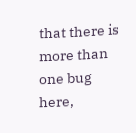that there is more than one bug here,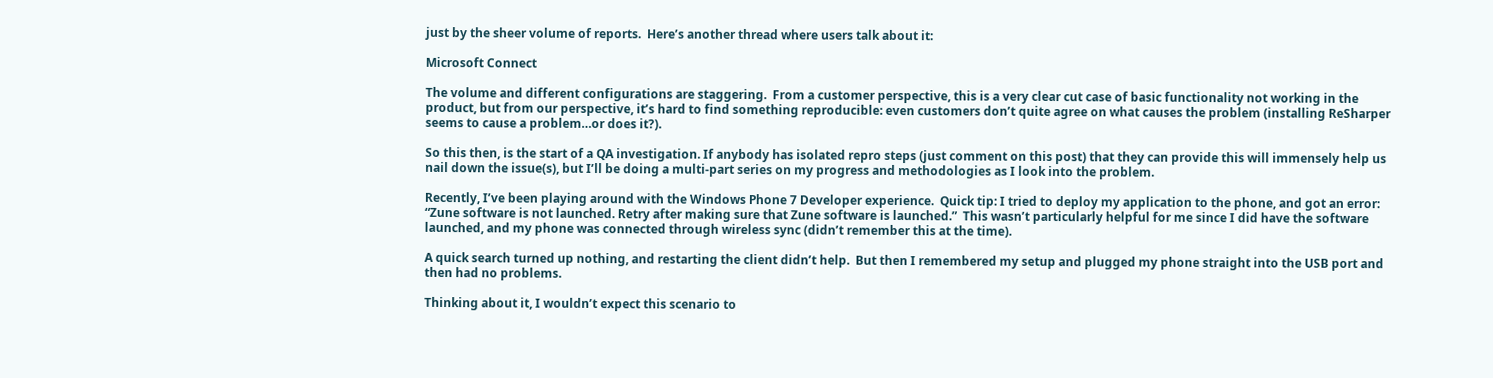just by the sheer volume of reports.  Here’s another thread where users talk about it:

Microsoft Connect

The volume and different configurations are staggering.  From a customer perspective, this is a very clear cut case of basic functionality not working in the product, but from our perspective, it’s hard to find something reproducible: even customers don’t quite agree on what causes the problem (installing ReSharper seems to cause a problem…or does it?).

So this then, is the start of a QA investigation. If anybody has isolated repro steps (just comment on this post) that they can provide this will immensely help us nail down the issue(s), but I’ll be doing a multi-part series on my progress and methodologies as I look into the problem.

Recently, I’ve been playing around with the Windows Phone 7 Developer experience.  Quick tip: I tried to deploy my application to the phone, and got an error: “Zune software is not launched. Retry after making sure that Zune software is launched.”  This wasn’t particularly helpful for me since I did have the software launched, and my phone was connected through wireless sync (didn’t remember this at the time).

A quick search turned up nothing, and restarting the client didn’t help.  But then I remembered my setup and plugged my phone straight into the USB port and then had no problems.

Thinking about it, I wouldn’t expect this scenario to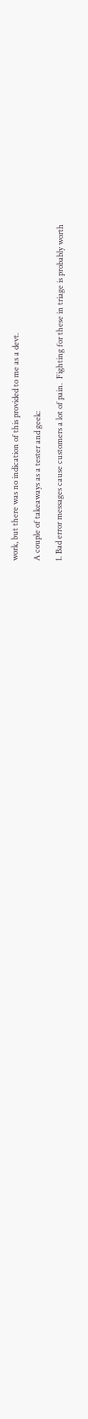work, but there was no indication of this provided to me as a devt.

A couple of takeaways as a tester and geek:

1. Bad error messages cause customers a lot of pain.  Fighting for these in triage is probably worth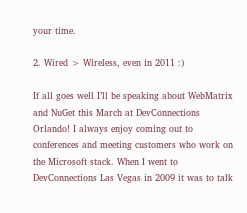your time.

2. Wired > Wireless, even in 2011 :)

If all goes well I’ll be speaking about WebMatrix and NuGet this March at DevConnections Orlando! I always enjoy coming out to conferences and meeting customers who work on the Microsoft stack. When I went to DevConnections Las Vegas in 2009 it was to talk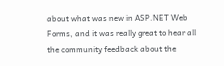about what was new in ASP.NET Web Forms, and it was really great to hear all the community feedback about the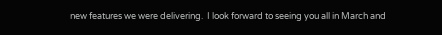new features we were delivering.  I look forward to seeing you all in March and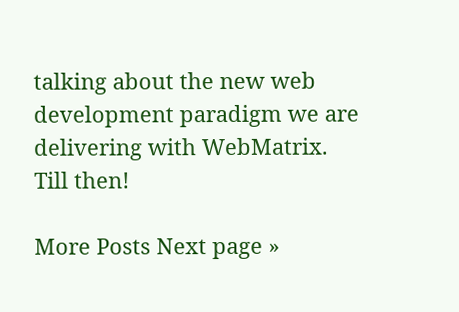talking about the new web development paradigm we are delivering with WebMatrix.  Till then!

More Posts Next page »